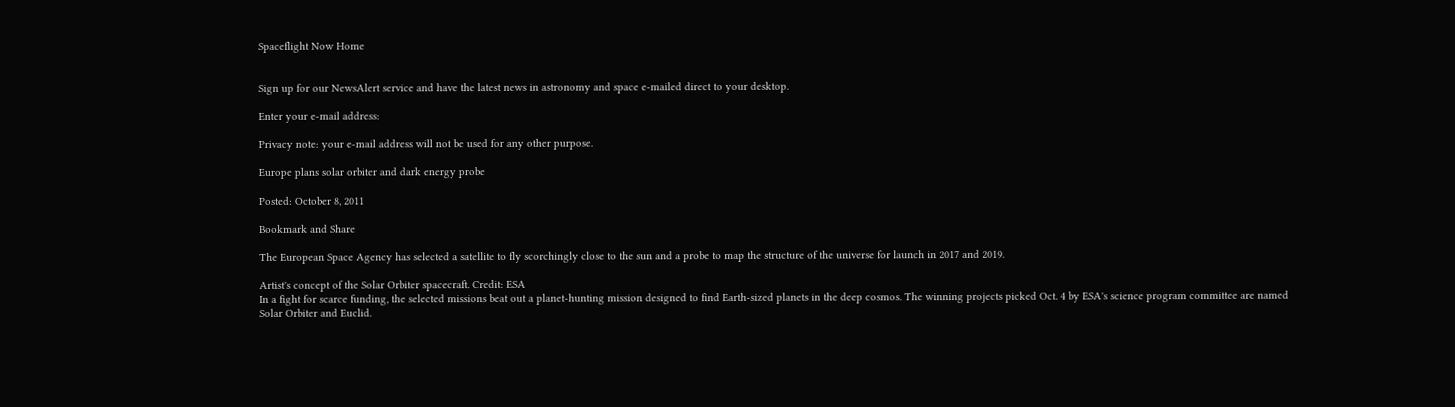Spaceflight Now Home


Sign up for our NewsAlert service and have the latest news in astronomy and space e-mailed direct to your desktop.

Enter your e-mail address:

Privacy note: your e-mail address will not be used for any other purpose.

Europe plans solar orbiter and dark energy probe

Posted: October 8, 2011

Bookmark and Share

The European Space Agency has selected a satellite to fly scorchingly close to the sun and a probe to map the structure of the universe for launch in 2017 and 2019.

Artist's concept of the Solar Orbiter spacecraft. Credit: ESA
In a fight for scarce funding, the selected missions beat out a planet-hunting mission designed to find Earth-sized planets in the deep cosmos. The winning projects picked Oct. 4 by ESA's science program committee are named Solar Orbiter and Euclid.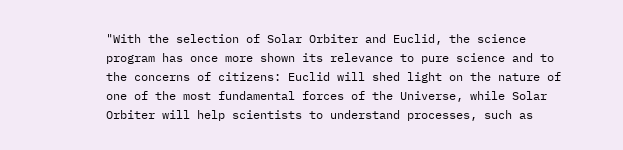"With the selection of Solar Orbiter and Euclid, the science program has once more shown its relevance to pure science and to the concerns of citizens: Euclid will shed light on the nature of one of the most fundamental forces of the Universe, while Solar Orbiter will help scientists to understand processes, such as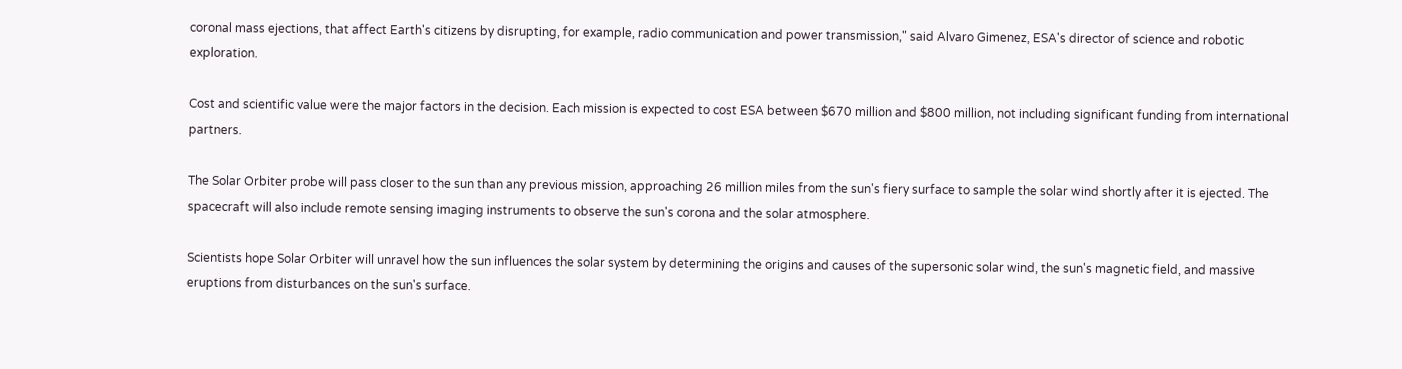coronal mass ejections, that affect Earth's citizens by disrupting, for example, radio communication and power transmission," said Alvaro Gimenez, ESA's director of science and robotic exploration.

Cost and scientific value were the major factors in the decision. Each mission is expected to cost ESA between $670 million and $800 million, not including significant funding from international partners.

The Solar Orbiter probe will pass closer to the sun than any previous mission, approaching 26 million miles from the sun's fiery surface to sample the solar wind shortly after it is ejected. The spacecraft will also include remote sensing imaging instruments to observe the sun's corona and the solar atmosphere.

Scientists hope Solar Orbiter will unravel how the sun influences the solar system by determining the origins and causes of the supersonic solar wind, the sun's magnetic field, and massive eruptions from disturbances on the sun's surface.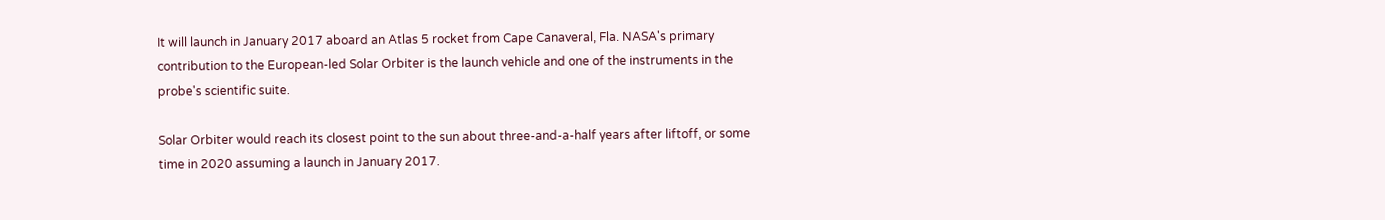It will launch in January 2017 aboard an Atlas 5 rocket from Cape Canaveral, Fla. NASA's primary contribution to the European-led Solar Orbiter is the launch vehicle and one of the instruments in the probe's scientific suite.

Solar Orbiter would reach its closest point to the sun about three-and-a-half years after liftoff, or some time in 2020 assuming a launch in January 2017.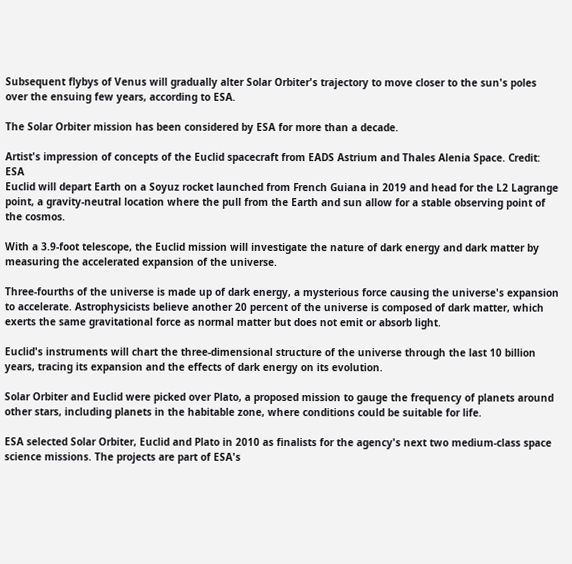Subsequent flybys of Venus will gradually alter Solar Orbiter's trajectory to move closer to the sun's poles over the ensuing few years, according to ESA.

The Solar Orbiter mission has been considered by ESA for more than a decade.

Artist's impression of concepts of the Euclid spacecraft from EADS Astrium and Thales Alenia Space. Credit: ESA
Euclid will depart Earth on a Soyuz rocket launched from French Guiana in 2019 and head for the L2 Lagrange point, a gravity-neutral location where the pull from the Earth and sun allow for a stable observing point of the cosmos.

With a 3.9-foot telescope, the Euclid mission will investigate the nature of dark energy and dark matter by measuring the accelerated expansion of the universe.

Three-fourths of the universe is made up of dark energy, a mysterious force causing the universe's expansion to accelerate. Astrophysicists believe another 20 percent of the universe is composed of dark matter, which exerts the same gravitational force as normal matter but does not emit or absorb light.

Euclid's instruments will chart the three-dimensional structure of the universe through the last 10 billion years, tracing its expansion and the effects of dark energy on its evolution.

Solar Orbiter and Euclid were picked over Plato, a proposed mission to gauge the frequency of planets around other stars, including planets in the habitable zone, where conditions could be suitable for life.

ESA selected Solar Orbiter, Euclid and Plato in 2010 as finalists for the agency's next two medium-class space science missions. The projects are part of ESA's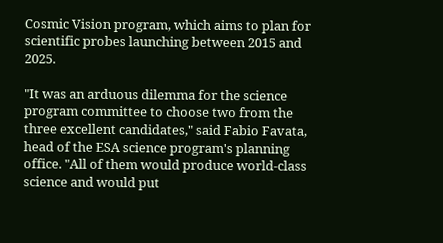Cosmic Vision program, which aims to plan for scientific probes launching between 2015 and 2025.

"It was an arduous dilemma for the science program committee to choose two from the three excellent candidates," said Fabio Favata, head of the ESA science program's planning office. "All of them would produce world-class science and would put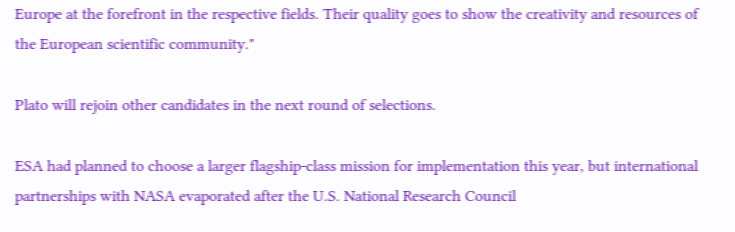Europe at the forefront in the respective fields. Their quality goes to show the creativity and resources of the European scientific community."

Plato will rejoin other candidates in the next round of selections.

ESA had planned to choose a larger flagship-class mission for implementation this year, but international partnerships with NASA evaporated after the U.S. National Research Council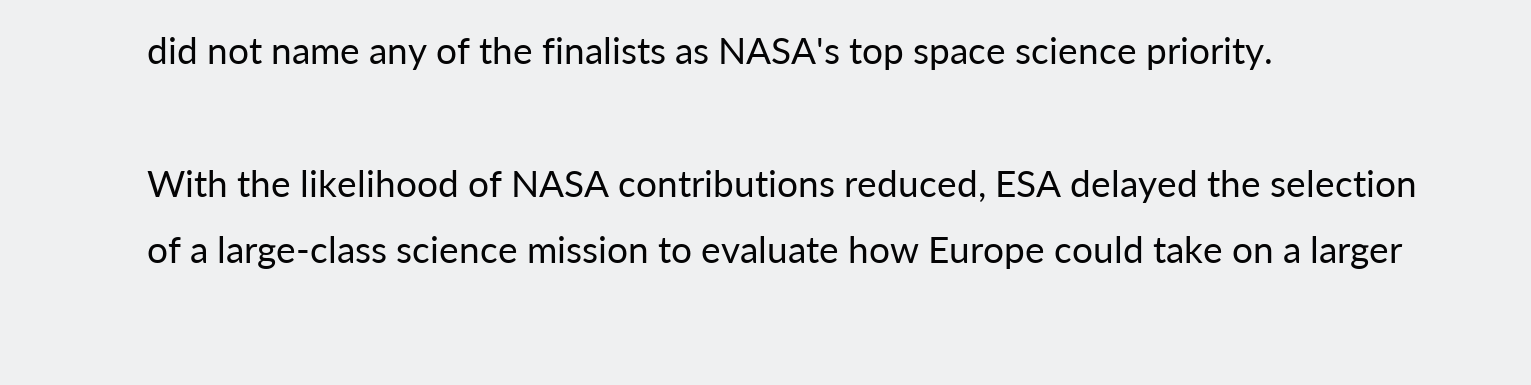did not name any of the finalists as NASA's top space science priority.

With the likelihood of NASA contributions reduced, ESA delayed the selection of a large-class science mission to evaluate how Europe could take on a larger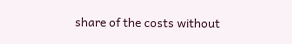share of the costs without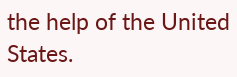the help of the United States.